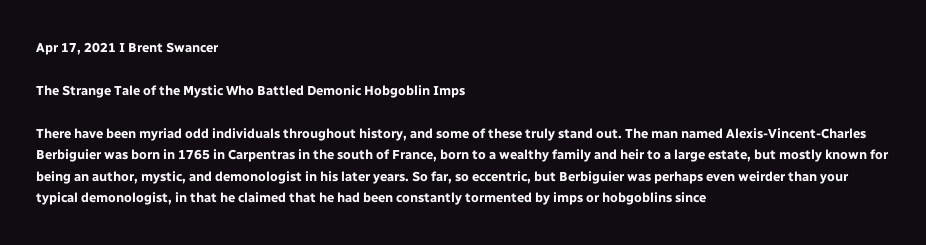Apr 17, 2021 I Brent Swancer

The Strange Tale of the Mystic Who Battled Demonic Hobgoblin Imps

There have been myriad odd individuals throughout history, and some of these truly stand out. The man named Alexis-Vincent-Charles Berbiguier was born in 1765 in Carpentras in the south of France, born to a wealthy family and heir to a large estate, but mostly known for being an author, mystic, and demonologist in his later years. So far, so eccentric, but Berbiguier was perhaps even weirder than your typical demonologist, in that he claimed that he had been constantly tormented by imps or hobgoblins since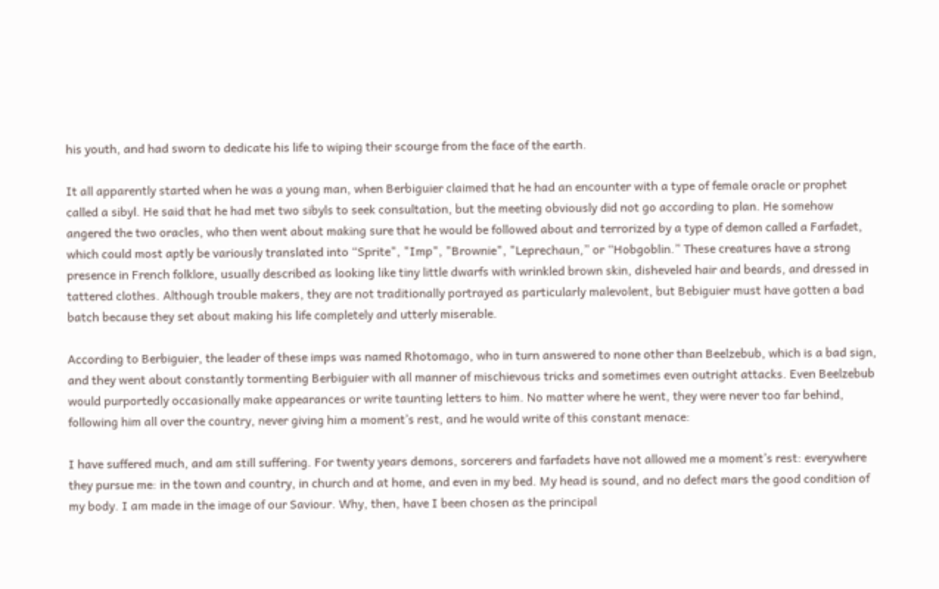his youth, and had sworn to dedicate his life to wiping their scourge from the face of the earth.

It all apparently started when he was a young man, when Berbiguier claimed that he had an encounter with a type of female oracle or prophet called a sibyl. He said that he had met two sibyls to seek consultation, but the meeting obviously did not go according to plan. He somehow angered the two oracles, who then went about making sure that he would be followed about and terrorized by a type of demon called a Farfadet, which could most aptly be variously translated into “Sprite", "Imp", "Brownie", "Leprechaun,” or “Hobgoblin.” These creatures have a strong presence in French folklore, usually described as looking like tiny little dwarfs with wrinkled brown skin, disheveled hair and beards, and dressed in tattered clothes. Although trouble makers, they are not traditionally portrayed as particularly malevolent, but Bebiguier must have gotten a bad batch because they set about making his life completely and utterly miserable.

According to Berbiguier, the leader of these imps was named Rhotomago, who in turn answered to none other than Beelzebub, which is a bad sign, and they went about constantly tormenting Berbiguier with all manner of mischievous tricks and sometimes even outright attacks. Even Beelzebub would purportedly occasionally make appearances or write taunting letters to him. No matter where he went, they were never too far behind, following him all over the country, never giving him a moment’s rest, and he would write of this constant menace:

I have suffered much, and am still suffering. For twenty years demons, sorcerers and farfadets have not allowed me a moment’s rest: everywhere they pursue me: in the town and country, in church and at home, and even in my bed. My head is sound, and no defect mars the good condition of my body. I am made in the image of our Saviour. Why, then, have I been chosen as the principal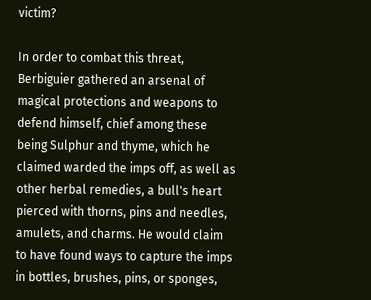victim?

In order to combat this threat, Berbiguier gathered an arsenal of magical protections and weapons to defend himself, chief among these being Sulphur and thyme, which he claimed warded the imps off, as well as other herbal remedies, a bull's heart pierced with thorns, pins and needles, amulets, and charms. He would claim to have found ways to capture the imps in bottles, brushes, pins, or sponges,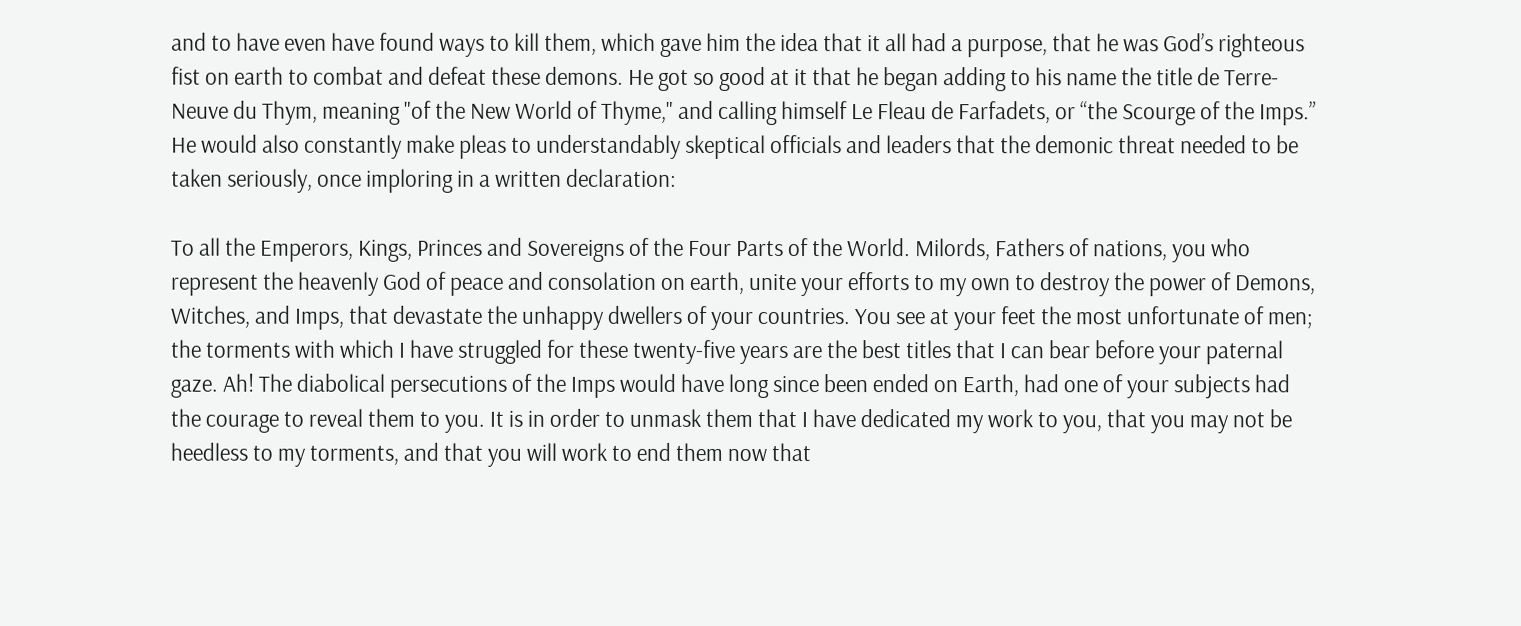and to have even have found ways to kill them, which gave him the idea that it all had a purpose, that he was God’s righteous fist on earth to combat and defeat these demons. He got so good at it that he began adding to his name the title de Terre-Neuve du Thym, meaning "of the New World of Thyme," and calling himself Le Fleau de Farfadets, or “the Scourge of the Imps.” He would also constantly make pleas to understandably skeptical officials and leaders that the demonic threat needed to be taken seriously, once imploring in a written declaration:

To all the Emperors, Kings, Princes and Sovereigns of the Four Parts of the World. Milords, Fathers of nations, you who represent the heavenly God of peace and consolation on earth, unite your efforts to my own to destroy the power of Demons, Witches, and Imps, that devastate the unhappy dwellers of your countries. You see at your feet the most unfortunate of men; the torments with which I have struggled for these twenty-five years are the best titles that I can bear before your paternal gaze. Ah! The diabolical persecutions of the Imps would have long since been ended on Earth, had one of your subjects had the courage to reveal them to you. It is in order to unmask them that I have dedicated my work to you, that you may not be heedless to my torments, and that you will work to end them now that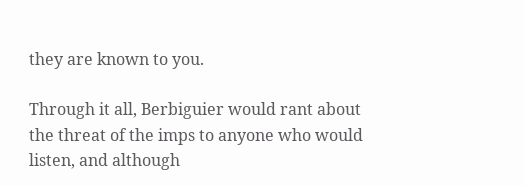they are known to you.

Through it all, Berbiguier would rant about the threat of the imps to anyone who would listen, and although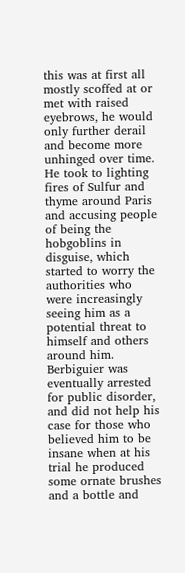this was at first all mostly scoffed at or met with raised eyebrows, he would only further derail and become more unhinged over time. He took to lighting fires of Sulfur and thyme around Paris and accusing people of being the hobgoblins in disguise, which started to worry the authorities who were increasingly seeing him as a potential threat to himself and others around him. Berbiguier was eventually arrested for public disorder, and did not help his case for those who believed him to be insane when at his trial he produced some ornate brushes and a bottle and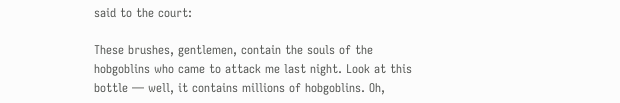said to the court:

These brushes, gentlemen, contain the souls of the hobgoblins who came to attack me last night. Look at this bottle — well, it contains millions of hobgoblins. Oh,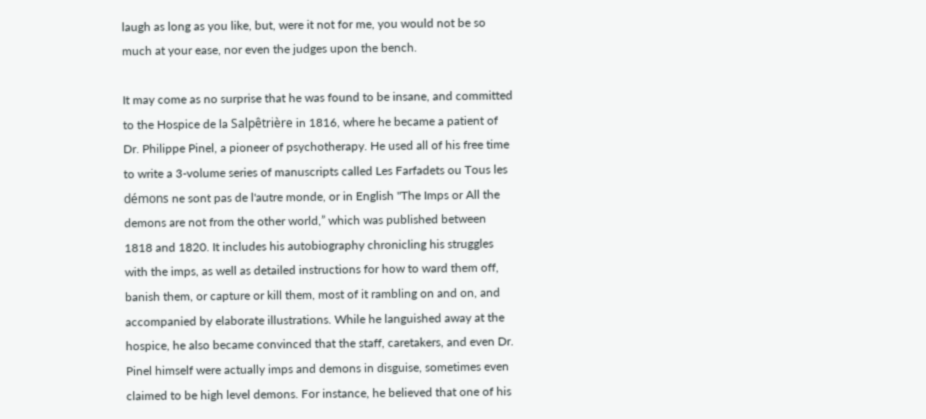laugh as long as you like, but, were it not for me, you would not be so much at your ease, nor even the judges upon the bench.

It may come as no surprise that he was found to be insane, and committed to the Hospice de la Salpêtrière in 1816, where he became a patient of Dr. Philippe Pinel, a pioneer of psychotherapy. He used all of his free time to write a 3-volume series of manuscripts called Les Farfadets ou Tous les démons ne sont pas de l'autre monde, or in English "The Imps or All the demons are not from the other world,” which was published between 1818 and 1820. It includes his autobiography chronicling his struggles with the imps, as well as detailed instructions for how to ward them off, banish them, or capture or kill them, most of it rambling on and on, and accompanied by elaborate illustrations. While he languished away at the hospice, he also became convinced that the staff, caretakers, and even Dr. Pinel himself were actually imps and demons in disguise, sometimes even claimed to be high level demons. For instance, he believed that one of his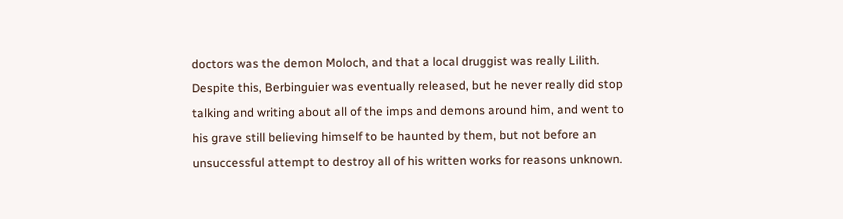doctors was the demon Moloch, and that a local druggist was really Lilith. Despite this, Berbinguier was eventually released, but he never really did stop talking and writing about all of the imps and demons around him, and went to his grave still believing himself to be haunted by them, but not before an unsuccessful attempt to destroy all of his written works for reasons unknown.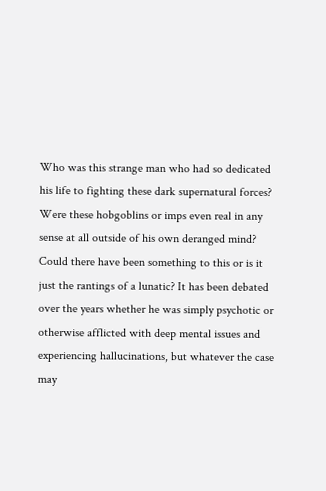Who was this strange man who had so dedicated his life to fighting these dark supernatural forces? Were these hobgoblins or imps even real in any sense at all outside of his own deranged mind? Could there have been something to this or is it just the rantings of a lunatic? It has been debated over the years whether he was simply psychotic or otherwise afflicted with deep mental issues and experiencing hallucinations, but whatever the case may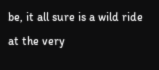be, it all sure is a wild ride at the very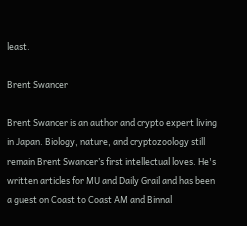least.

Brent Swancer

Brent Swancer is an author and crypto expert living in Japan. Biology, nature, and cryptozoology still remain Brent Swancer’s first intellectual loves. He's written articles for MU and Daily Grail and has been a guest on Coast to Coast AM and Binnal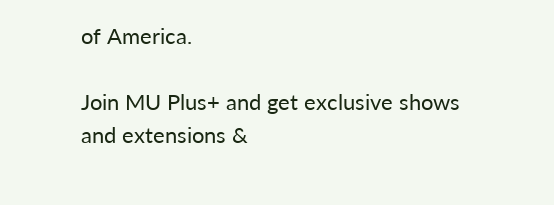of America.

Join MU Plus+ and get exclusive shows and extensions &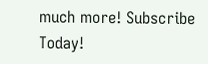much more! Subscribe Today!